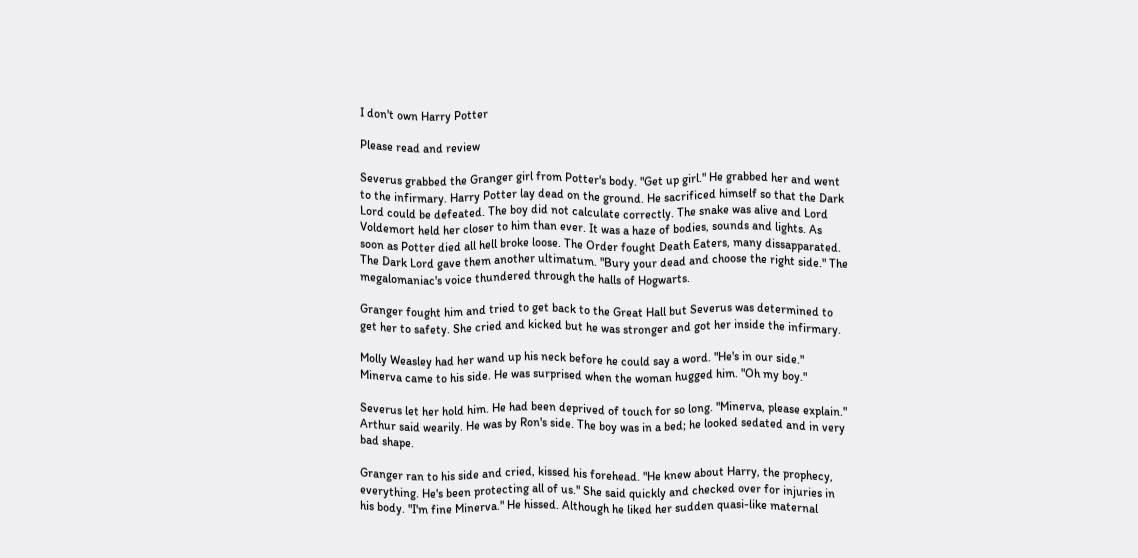I don't own Harry Potter

Please read and review

Severus grabbed the Granger girl from Potter's body. "Get up girl." He grabbed her and went to the infirmary. Harry Potter lay dead on the ground. He sacrificed himself so that the Dark Lord could be defeated. The boy did not calculate correctly. The snake was alive and Lord Voldemort held her closer to him than ever. It was a haze of bodies, sounds and lights. As soon as Potter died all hell broke loose. The Order fought Death Eaters, many dissapparated. The Dark Lord gave them another ultimatum. "Bury your dead and choose the right side." The megalomaniac's voice thundered through the halls of Hogwarts.

Granger fought him and tried to get back to the Great Hall but Severus was determined to get her to safety. She cried and kicked but he was stronger and got her inside the infirmary.

Molly Weasley had her wand up his neck before he could say a word. "He's in our side." Minerva came to his side. He was surprised when the woman hugged him. "Oh my boy."

Severus let her hold him. He had been deprived of touch for so long. "Minerva, please explain." Arthur said wearily. He was by Ron's side. The boy was in a bed; he looked sedated and in very bad shape.

Granger ran to his side and cried, kissed his forehead. "He knew about Harry, the prophecy, everything. He's been protecting all of us." She said quickly and checked over for injuries in his body. "I'm fine Minerva." He hissed. Although he liked her sudden quasi-like maternal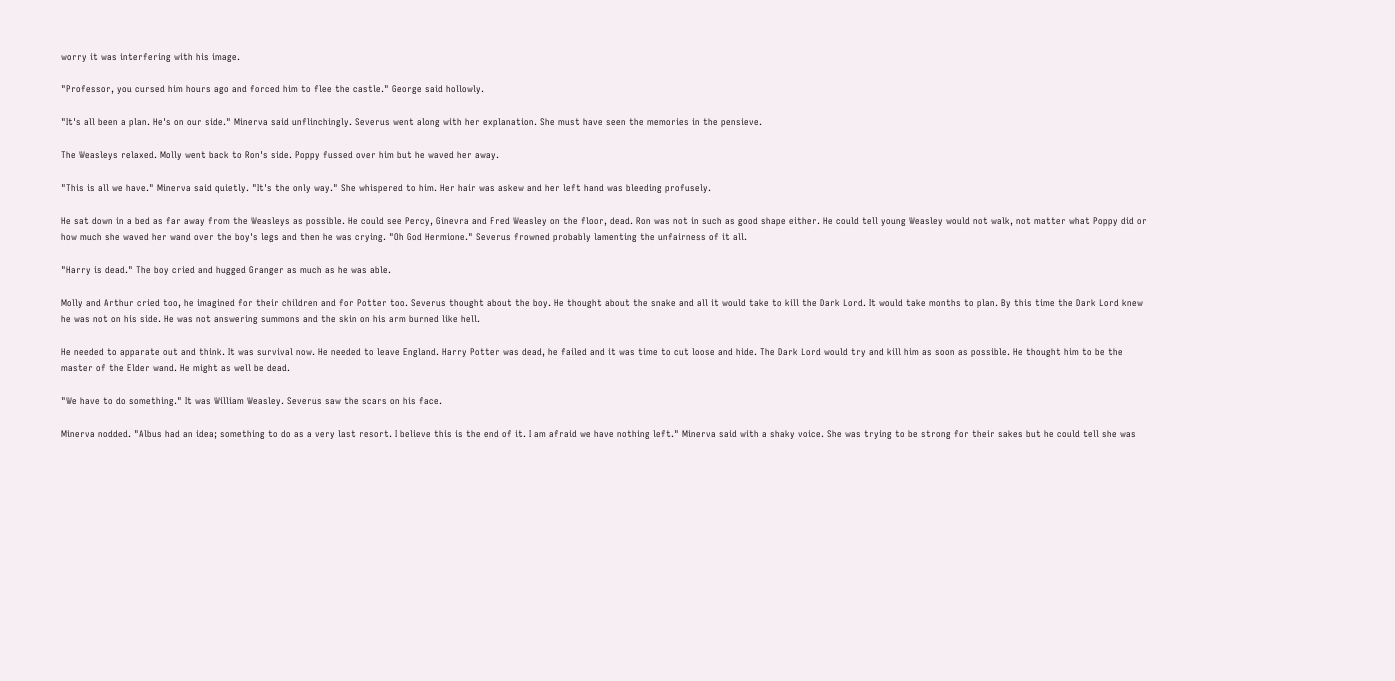worry it was interfering with his image.

"Professor, you cursed him hours ago and forced him to flee the castle." George said hollowly.

"It's all been a plan. He's on our side." Minerva said unflinchingly. Severus went along with her explanation. She must have seen the memories in the pensieve.

The Weasleys relaxed. Molly went back to Ron's side. Poppy fussed over him but he waved her away.

"This is all we have." Minerva said quietly. "It's the only way." She whispered to him. Her hair was askew and her left hand was bleeding profusely.

He sat down in a bed as far away from the Weasleys as possible. He could see Percy, Ginevra and Fred Weasley on the floor, dead. Ron was not in such as good shape either. He could tell young Weasley would not walk, not matter what Poppy did or how much she waved her wand over the boy's legs and then he was crying. "Oh God Hermione." Severus frowned probably lamenting the unfairness of it all.

"Harry is dead." The boy cried and hugged Granger as much as he was able.

Molly and Arthur cried too, he imagined for their children and for Potter too. Severus thought about the boy. He thought about the snake and all it would take to kill the Dark Lord. It would take months to plan. By this time the Dark Lord knew he was not on his side. He was not answering summons and the skin on his arm burned like hell.

He needed to apparate out and think. It was survival now. He needed to leave England. Harry Potter was dead, he failed and it was time to cut loose and hide. The Dark Lord would try and kill him as soon as possible. He thought him to be the master of the Elder wand. He might as well be dead.

"We have to do something." It was William Weasley. Severus saw the scars on his face.

Minerva nodded. "Albus had an idea; something to do as a very last resort. I believe this is the end of it. I am afraid we have nothing left." Minerva said with a shaky voice. She was trying to be strong for their sakes but he could tell she was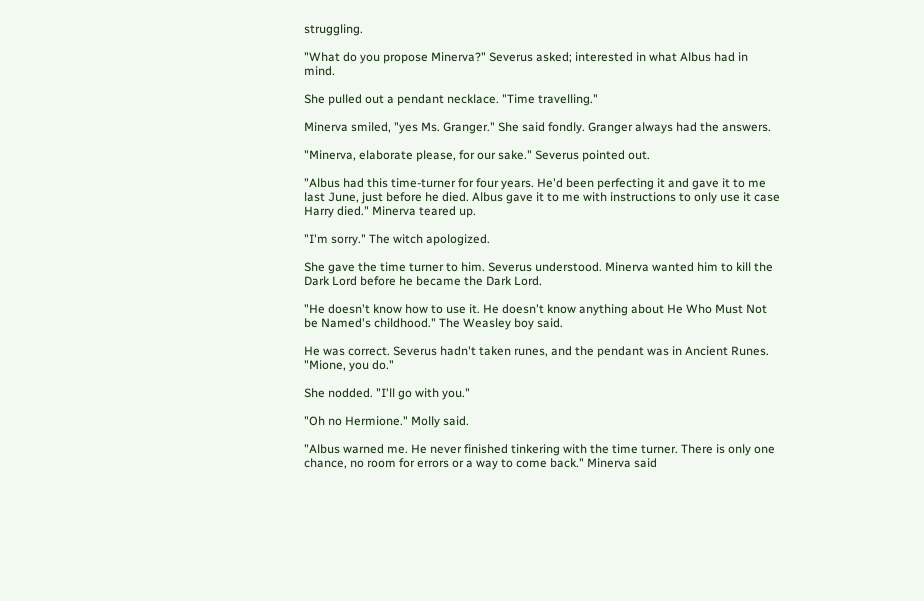struggling.

"What do you propose Minerva?" Severus asked; interested in what Albus had in mind.

She pulled out a pendant necklace. "Time travelling."

Minerva smiled, "yes Ms. Granger." She said fondly. Granger always had the answers.

"Minerva, elaborate please, for our sake." Severus pointed out.

"Albus had this time-turner for four years. He'd been perfecting it and gave it to me last June, just before he died. Albus gave it to me with instructions to only use it case Harry died." Minerva teared up.

"I'm sorry." The witch apologized.

She gave the time turner to him. Severus understood. Minerva wanted him to kill the Dark Lord before he became the Dark Lord.

"He doesn't know how to use it. He doesn't know anything about He Who Must Not be Named's childhood." The Weasley boy said.

He was correct. Severus hadn't taken runes, and the pendant was in Ancient Runes. "Mione, you do."

She nodded. "I'll go with you."

"Oh no Hermione." Molly said.

"Albus warned me. He never finished tinkering with the time turner. There is only one chance, no room for errors or a way to come back." Minerva said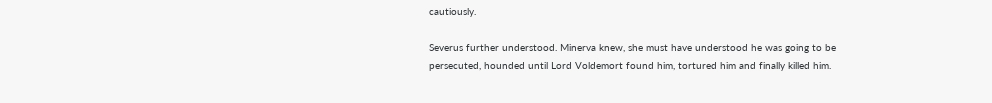cautiously.

Severus further understood. Minerva knew, she must have understood he was going to be persecuted, hounded until Lord Voldemort found him, tortured him and finally killed him.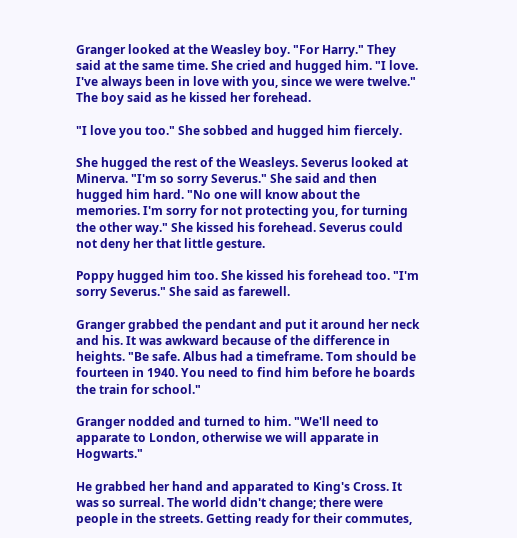Granger looked at the Weasley boy. "For Harry." They said at the same time. She cried and hugged him. "I love. I've always been in love with you, since we were twelve." The boy said as he kissed her forehead.

"I love you too." She sobbed and hugged him fiercely.

She hugged the rest of the Weasleys. Severus looked at Minerva. "I'm so sorry Severus." She said and then hugged him hard. "No one will know about the memories. I'm sorry for not protecting you, for turning the other way." She kissed his forehead. Severus could not deny her that little gesture.

Poppy hugged him too. She kissed his forehead too. "I'm sorry Severus." She said as farewell.

Granger grabbed the pendant and put it around her neck and his. It was awkward because of the difference in heights. "Be safe. Albus had a timeframe. Tom should be fourteen in 1940. You need to find him before he boards the train for school."

Granger nodded and turned to him. "We'll need to apparate to London, otherwise we will apparate in Hogwarts."

He grabbed her hand and apparated to King's Cross. It was so surreal. The world didn't change; there were people in the streets. Getting ready for their commutes,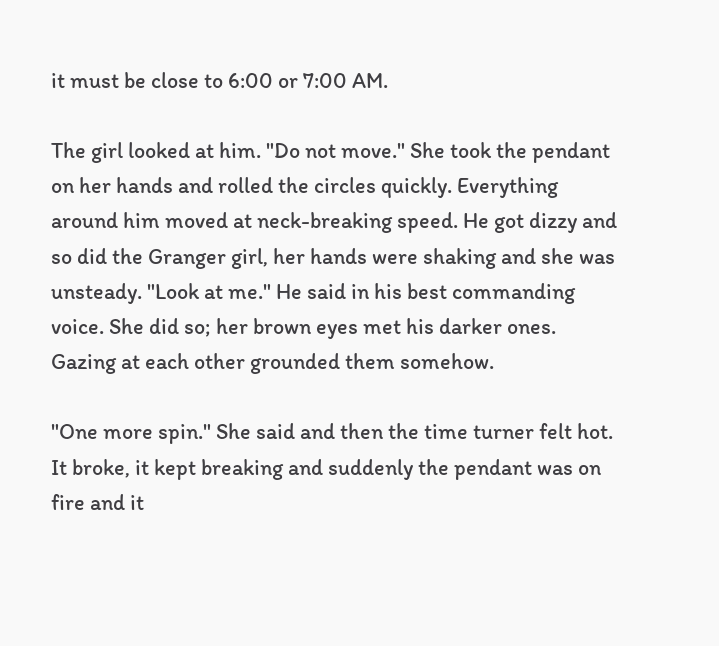it must be close to 6:00 or 7:00 AM.

The girl looked at him. "Do not move." She took the pendant on her hands and rolled the circles quickly. Everything around him moved at neck-breaking speed. He got dizzy and so did the Granger girl, her hands were shaking and she was unsteady. "Look at me." He said in his best commanding voice. She did so; her brown eyes met his darker ones. Gazing at each other grounded them somehow.

"One more spin." She said and then the time turner felt hot. It broke, it kept breaking and suddenly the pendant was on fire and it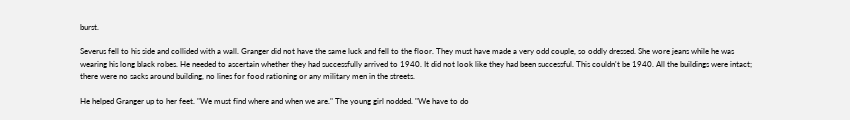burst.

Severus fell to his side and collided with a wall. Granger did not have the same luck and fell to the floor. They must have made a very odd couple, so oddly dressed. She wore jeans while he was wearing his long black robes. He needed to ascertain whether they had successfully arrived to 1940. It did not look like they had been successful. This couldn't be 1940. All the buildings were intact; there were no sacks around building, no lines for food rationing or any military men in the streets.

He helped Granger up to her feet. "We must find where and when we are." The young girl nodded. "We have to do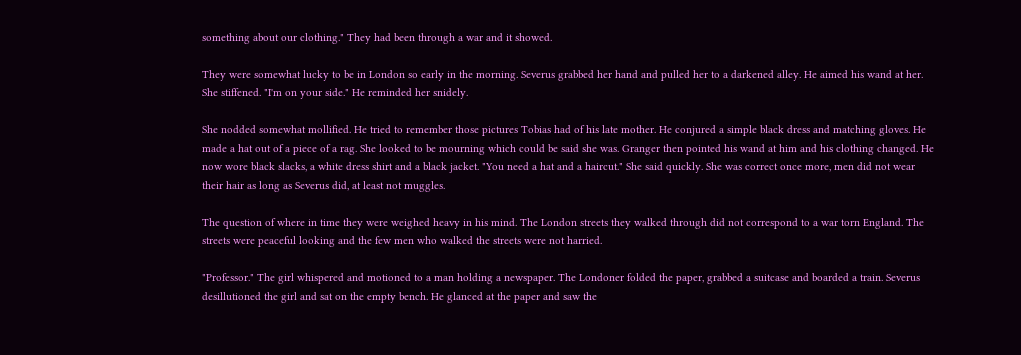something about our clothing." They had been through a war and it showed.

They were somewhat lucky to be in London so early in the morning. Severus grabbed her hand and pulled her to a darkened alley. He aimed his wand at her. She stiffened. "I'm on your side." He reminded her snidely.

She nodded somewhat mollified. He tried to remember those pictures Tobias had of his late mother. He conjured a simple black dress and matching gloves. He made a hat out of a piece of a rag. She looked to be mourning which could be said she was. Granger then pointed his wand at him and his clothing changed. He now wore black slacks, a white dress shirt and a black jacket. "You need a hat and a haircut." She said quickly. She was correct once more, men did not wear their hair as long as Severus did, at least not muggles.

The question of where in time they were weighed heavy in his mind. The London streets they walked through did not correspond to a war torn England. The streets were peaceful looking and the few men who walked the streets were not harried.

"Professor." The girl whispered and motioned to a man holding a newspaper. The Londoner folded the paper, grabbed a suitcase and boarded a train. Severus desillutioned the girl and sat on the empty bench. He glanced at the paper and saw the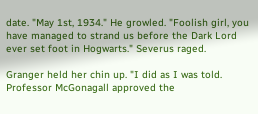date. "May 1st, 1934." He growled. "Foolish girl, you have managed to strand us before the Dark Lord ever set foot in Hogwarts." Severus raged.

Granger held her chin up. "I did as I was told. Professor McGonagall approved the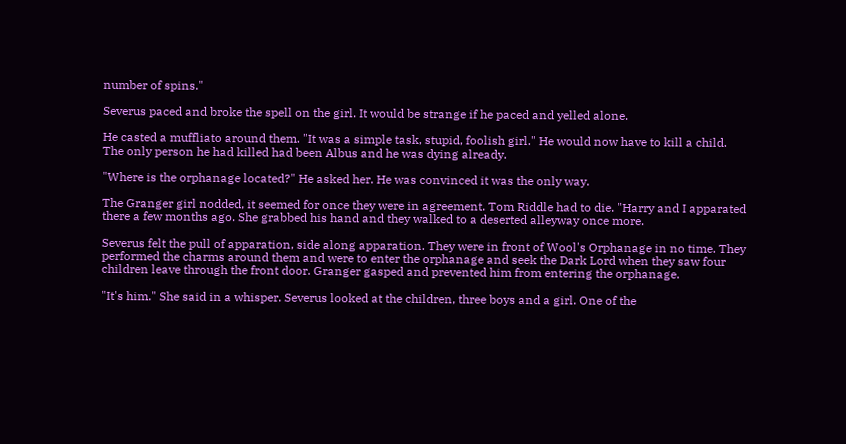number of spins."

Severus paced and broke the spell on the girl. It would be strange if he paced and yelled alone.

He casted a muffliato around them. "It was a simple task, stupid, foolish girl." He would now have to kill a child. The only person he had killed had been Albus and he was dying already.

"Where is the orphanage located?" He asked her. He was convinced it was the only way.

The Granger girl nodded, it seemed for once they were in agreement. Tom Riddle had to die. "Harry and I apparated there a few months ago. She grabbed his hand and they walked to a deserted alleyway once more.

Severus felt the pull of apparation, side along apparation. They were in front of Wool's Orphanage in no time. They performed the charms around them and were to enter the orphanage and seek the Dark Lord when they saw four children leave through the front door. Granger gasped and prevented him from entering the orphanage.

"It's him." She said in a whisper. Severus looked at the children, three boys and a girl. One of the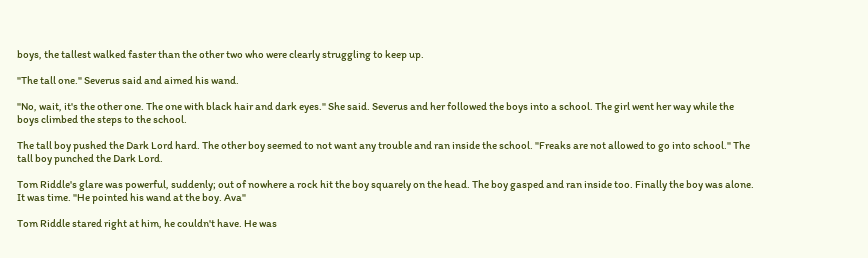boys, the tallest walked faster than the other two who were clearly struggling to keep up.

"The tall one." Severus said and aimed his wand.

"No, wait, it's the other one. The one with black hair and dark eyes." She said. Severus and her followed the boys into a school. The girl went her way while the boys climbed the steps to the school.

The tall boy pushed the Dark Lord hard. The other boy seemed to not want any trouble and ran inside the school. "Freaks are not allowed to go into school." The tall boy punched the Dark Lord.

Tom Riddle's glare was powerful, suddenly; out of nowhere a rock hit the boy squarely on the head. The boy gasped and ran inside too. Finally the boy was alone. It was time. "He pointed his wand at the boy. Ava"

Tom Riddle stared right at him, he couldn't have. He was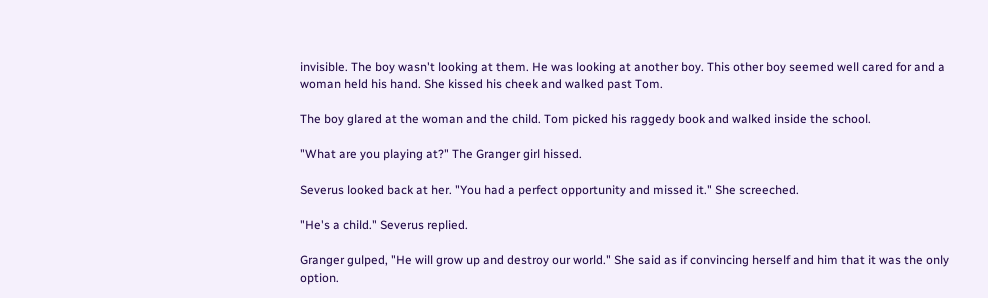invisible. The boy wasn't looking at them. He was looking at another boy. This other boy seemed well cared for and a woman held his hand. She kissed his cheek and walked past Tom.

The boy glared at the woman and the child. Tom picked his raggedy book and walked inside the school.

"What are you playing at?" The Granger girl hissed.

Severus looked back at her. "You had a perfect opportunity and missed it." She screeched.

"He's a child." Severus replied.

Granger gulped, "He will grow up and destroy our world." She said as if convincing herself and him that it was the only option.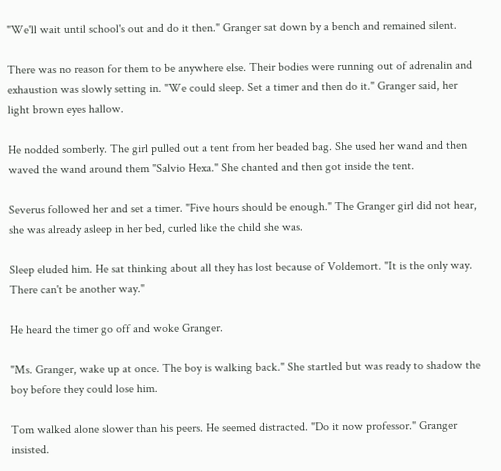"We'll wait until school's out and do it then." Granger sat down by a bench and remained silent.

There was no reason for them to be anywhere else. Their bodies were running out of adrenalin and exhaustion was slowly setting in. "We could sleep. Set a timer and then do it." Granger said, her light brown eyes hallow.

He nodded somberly. The girl pulled out a tent from her beaded bag. She used her wand and then waved the wand around them "Salvio Hexa." She chanted and then got inside the tent.

Severus followed her and set a timer. "Five hours should be enough." The Granger girl did not hear, she was already asleep in her bed, curled like the child she was.

Sleep eluded him. He sat thinking about all they has lost because of Voldemort. "It is the only way. There can't be another way."

He heard the timer go off and woke Granger.

"Ms. Granger, wake up at once. The boy is walking back." She startled but was ready to shadow the boy before they could lose him.

Tom walked alone slower than his peers. He seemed distracted. "Do it now professor." Granger insisted.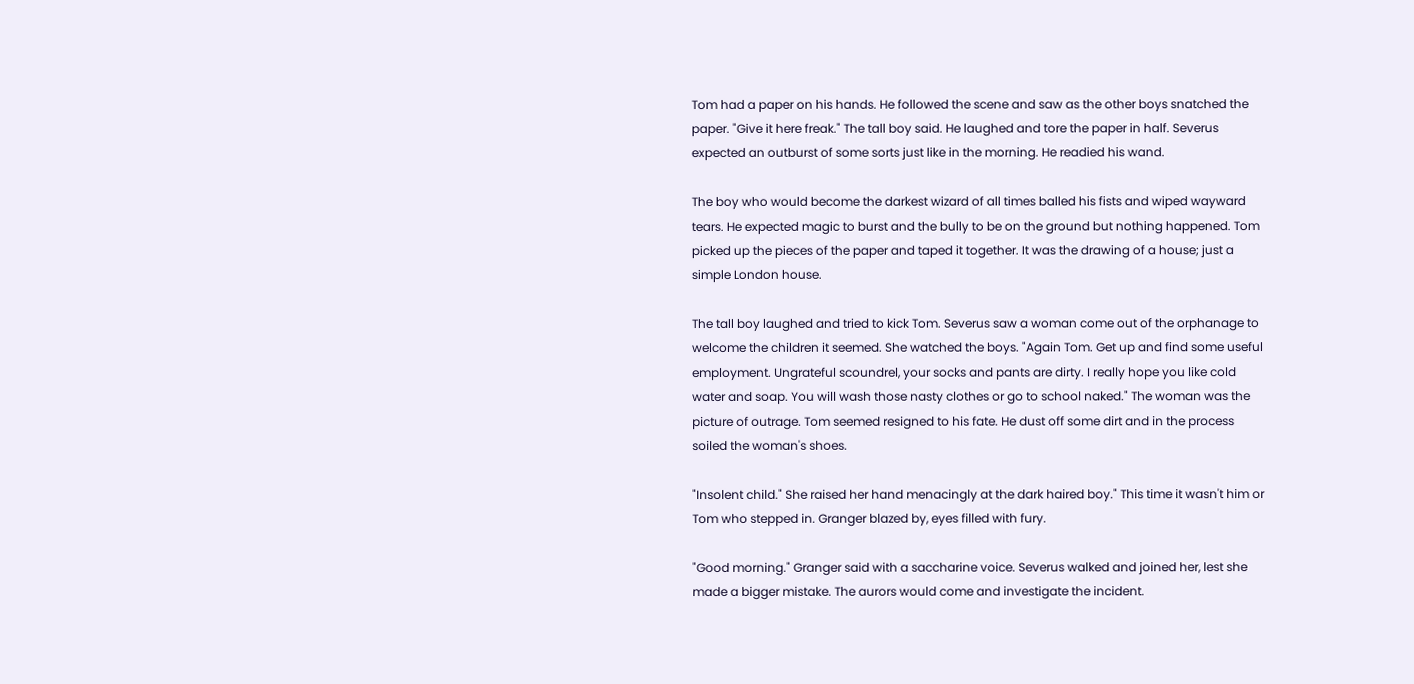Tom had a paper on his hands. He followed the scene and saw as the other boys snatched the paper. "Give it here freak." The tall boy said. He laughed and tore the paper in half. Severus expected an outburst of some sorts just like in the morning. He readied his wand.

The boy who would become the darkest wizard of all times balled his fists and wiped wayward tears. He expected magic to burst and the bully to be on the ground but nothing happened. Tom picked up the pieces of the paper and taped it together. It was the drawing of a house; just a simple London house.

The tall boy laughed and tried to kick Tom. Severus saw a woman come out of the orphanage to welcome the children it seemed. She watched the boys. "Again Tom. Get up and find some useful employment. Ungrateful scoundrel, your socks and pants are dirty. I really hope you like cold water and soap. You will wash those nasty clothes or go to school naked." The woman was the picture of outrage. Tom seemed resigned to his fate. He dust off some dirt and in the process soiled the woman's shoes.

"Insolent child." She raised her hand menacingly at the dark haired boy." This time it wasn't him or Tom who stepped in. Granger blazed by, eyes filled with fury.

"Good morning." Granger said with a saccharine voice. Severus walked and joined her, lest she made a bigger mistake. The aurors would come and investigate the incident.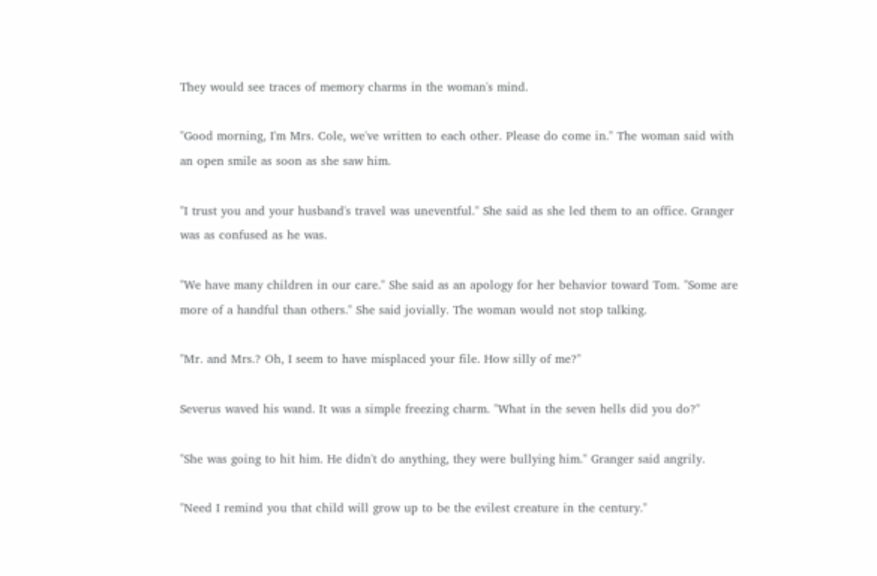They would see traces of memory charms in the woman's mind.

"Good morning, I'm Mrs. Cole, we've written to each other. Please do come in." The woman said with an open smile as soon as she saw him.

"I trust you and your husband's travel was uneventful." She said as she led them to an office. Granger was as confused as he was.

"We have many children in our care." She said as an apology for her behavior toward Tom. "Some are more of a handful than others." She said jovially. The woman would not stop talking.

"Mr. and Mrs.? Oh, I seem to have misplaced your file. How silly of me?"

Severus waved his wand. It was a simple freezing charm. "What in the seven hells did you do?"

"She was going to hit him. He didn't do anything, they were bullying him." Granger said angrily.

"Need I remind you that child will grow up to be the evilest creature in the century."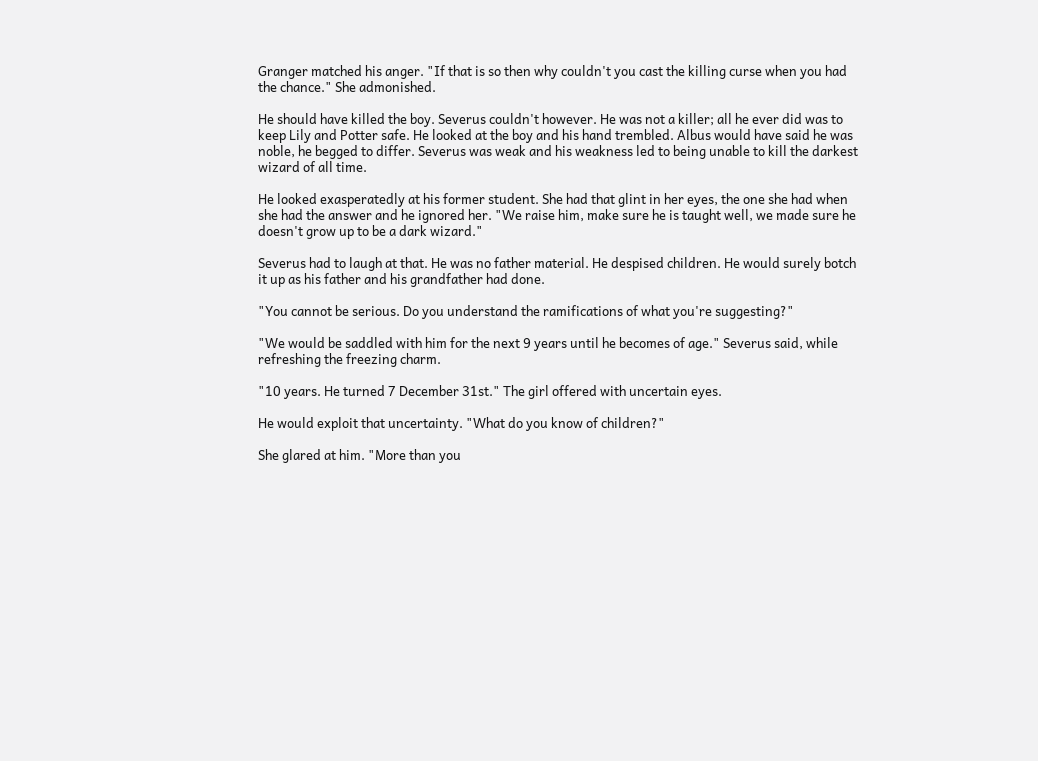Granger matched his anger. "If that is so then why couldn't you cast the killing curse when you had the chance." She admonished.

He should have killed the boy. Severus couldn't however. He was not a killer; all he ever did was to keep Lily and Potter safe. He looked at the boy and his hand trembled. Albus would have said he was noble, he begged to differ. Severus was weak and his weakness led to being unable to kill the darkest wizard of all time.

He looked exasperatedly at his former student. She had that glint in her eyes, the one she had when she had the answer and he ignored her. "We raise him, make sure he is taught well, we made sure he doesn't grow up to be a dark wizard."

Severus had to laugh at that. He was no father material. He despised children. He would surely botch it up as his father and his grandfather had done.

"You cannot be serious. Do you understand the ramifications of what you're suggesting?"

"We would be saddled with him for the next 9 years until he becomes of age." Severus said, while refreshing the freezing charm.

"10 years. He turned 7 December 31st." The girl offered with uncertain eyes.

He would exploit that uncertainty. "What do you know of children?"

She glared at him. "More than you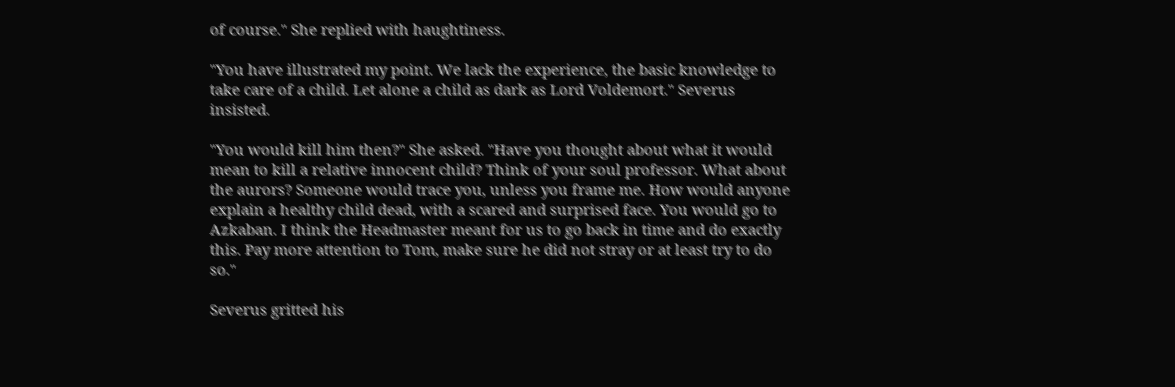of course." She replied with haughtiness.

"You have illustrated my point. We lack the experience, the basic knowledge to take care of a child. Let alone a child as dark as Lord Voldemort." Severus insisted.

"You would kill him then?" She asked. "Have you thought about what it would mean to kill a relative innocent child? Think of your soul professor. What about the aurors? Someone would trace you, unless you frame me. How would anyone explain a healthy child dead, with a scared and surprised face. You would go to Azkaban. I think the Headmaster meant for us to go back in time and do exactly this. Pay more attention to Tom, make sure he did not stray or at least try to do so."

Severus gritted his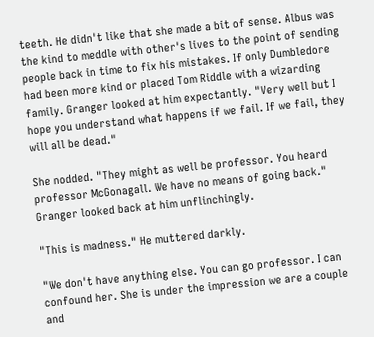teeth. He didn't like that she made a bit of sense. Albus was the kind to meddle with other's lives to the point of sending people back in time to fix his mistakes. If only Dumbledore had been more kind or placed Tom Riddle with a wizarding family. Granger looked at him expectantly. "Very well but I hope you understand what happens if we fail. If we fail, they will all be dead."

She nodded. "They might as well be professor. You heard professor McGonagall. We have no means of going back." Granger looked back at him unflinchingly.

"This is madness." He muttered darkly.

"We don't have anything else. You can go professor. I can confound her. She is under the impression we are a couple and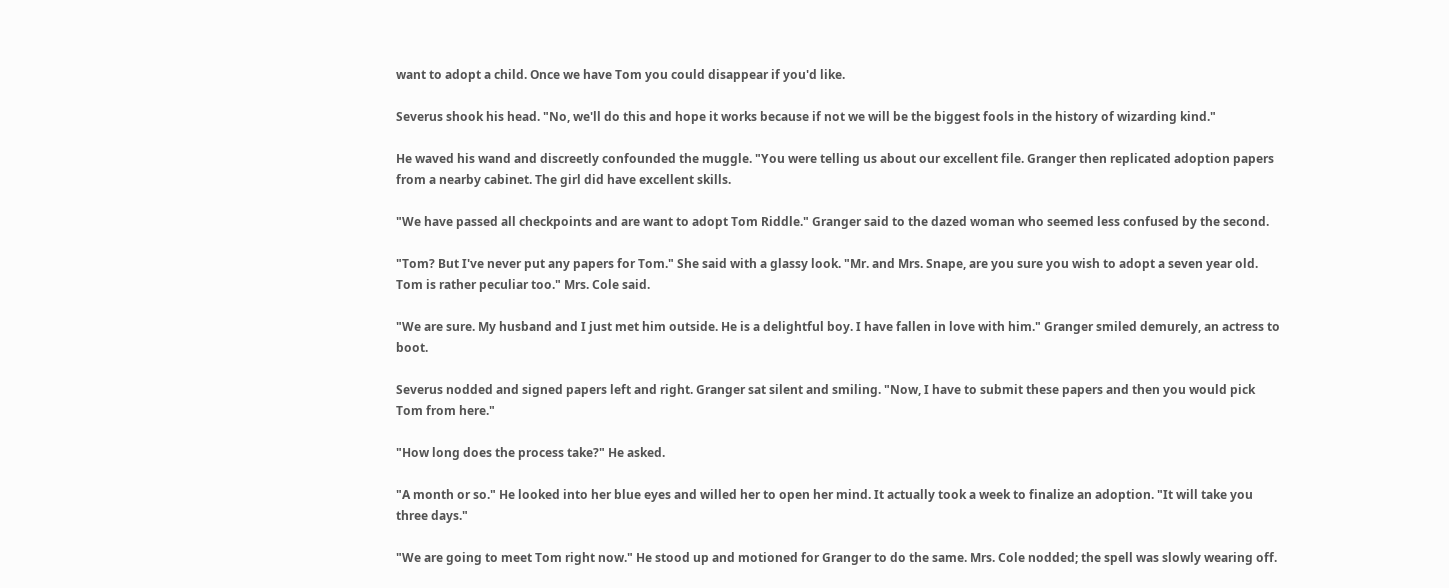want to adopt a child. Once we have Tom you could disappear if you'd like.

Severus shook his head. "No, we'll do this and hope it works because if not we will be the biggest fools in the history of wizarding kind."

He waved his wand and discreetly confounded the muggle. "You were telling us about our excellent file. Granger then replicated adoption papers from a nearby cabinet. The girl did have excellent skills.

"We have passed all checkpoints and are want to adopt Tom Riddle." Granger said to the dazed woman who seemed less confused by the second.

"Tom? But I've never put any papers for Tom." She said with a glassy look. "Mr. and Mrs. Snape, are you sure you wish to adopt a seven year old. Tom is rather peculiar too." Mrs. Cole said.

"We are sure. My husband and I just met him outside. He is a delightful boy. I have fallen in love with him." Granger smiled demurely, an actress to boot.

Severus nodded and signed papers left and right. Granger sat silent and smiling. "Now, I have to submit these papers and then you would pick Tom from here."

"How long does the process take?" He asked.

"A month or so." He looked into her blue eyes and willed her to open her mind. It actually took a week to finalize an adoption. "It will take you three days."

"We are going to meet Tom right now." He stood up and motioned for Granger to do the same. Mrs. Cole nodded; the spell was slowly wearing off.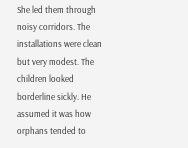She led them through noisy corridors. The installations were clean but very modest. The children looked borderline sickly. He assumed it was how orphans tended to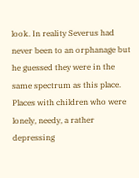look. In reality Severus had never been to an orphanage but he guessed they were in the same spectrum as this place. Places with children who were lonely, needy, a rather depressing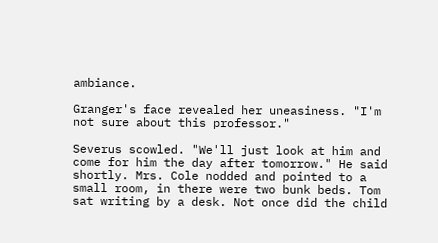ambiance.

Granger's face revealed her uneasiness. "I'm not sure about this professor."

Severus scowled. "We'll just look at him and come for him the day after tomorrow." He said shortly. Mrs. Cole nodded and pointed to a small room, in there were two bunk beds. Tom sat writing by a desk. Not once did the child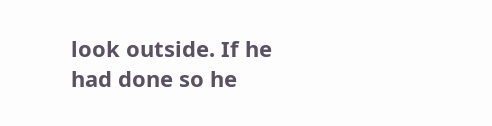look outside. If he had done so he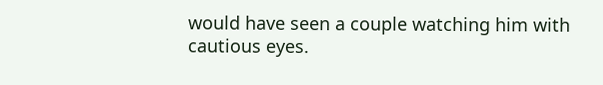would have seen a couple watching him with cautious eyes.